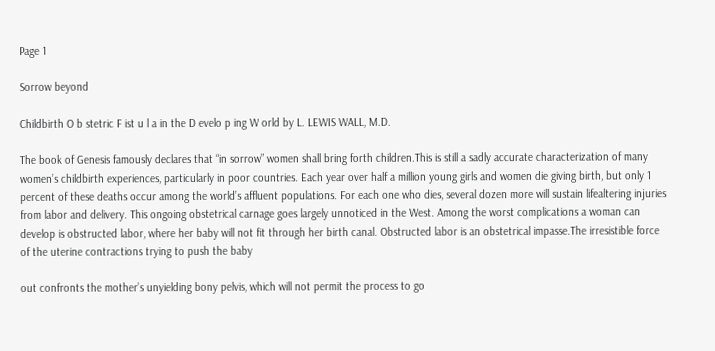Page 1

Sorrow beyond

Childbirth O b stetric F ist u l a in the D evelo p ing W orld by L. LEWIS WALL, M.D.

The book of Genesis famously declares that “in sorrow” women shall bring forth children.This is still a sadly accurate characterization of many women’s childbirth experiences, particularly in poor countries. Each year over half a million young girls and women die giving birth, but only 1 percent of these deaths occur among the world’s affluent populations. For each one who dies, several dozen more will sustain lifealtering injuries from labor and delivery. This ongoing obstetrical carnage goes largely unnoticed in the West. Among the worst complications a woman can develop is obstructed labor, where her baby will not fit through her birth canal. Obstructed labor is an obstetrical impasse.The irresistible force of the uterine contractions trying to push the baby

out confronts the mother’s unyielding bony pelvis, which will not permit the process to go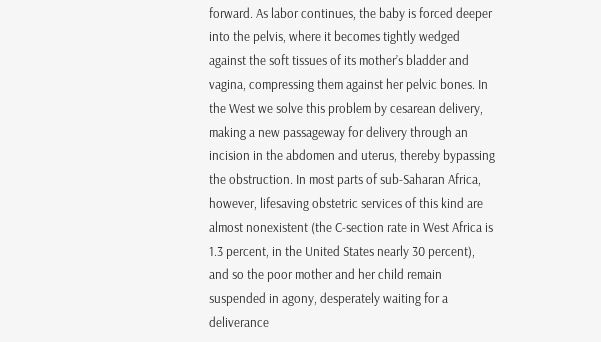forward. As labor continues, the baby is forced deeper into the pelvis, where it becomes tightly wedged against the soft tissues of its mother’s bladder and vagina, compressing them against her pelvic bones. In the West we solve this problem by cesarean delivery, making a new passageway for delivery through an incision in the abdomen and uterus, thereby bypassing the obstruction. In most parts of sub-Saharan Africa, however, lifesaving obstetric services of this kind are almost nonexistent (the C-section rate in West Africa is 1.3 percent, in the United States nearly 30 percent), and so the poor mother and her child remain suspended in agony, desperately waiting for a deliverance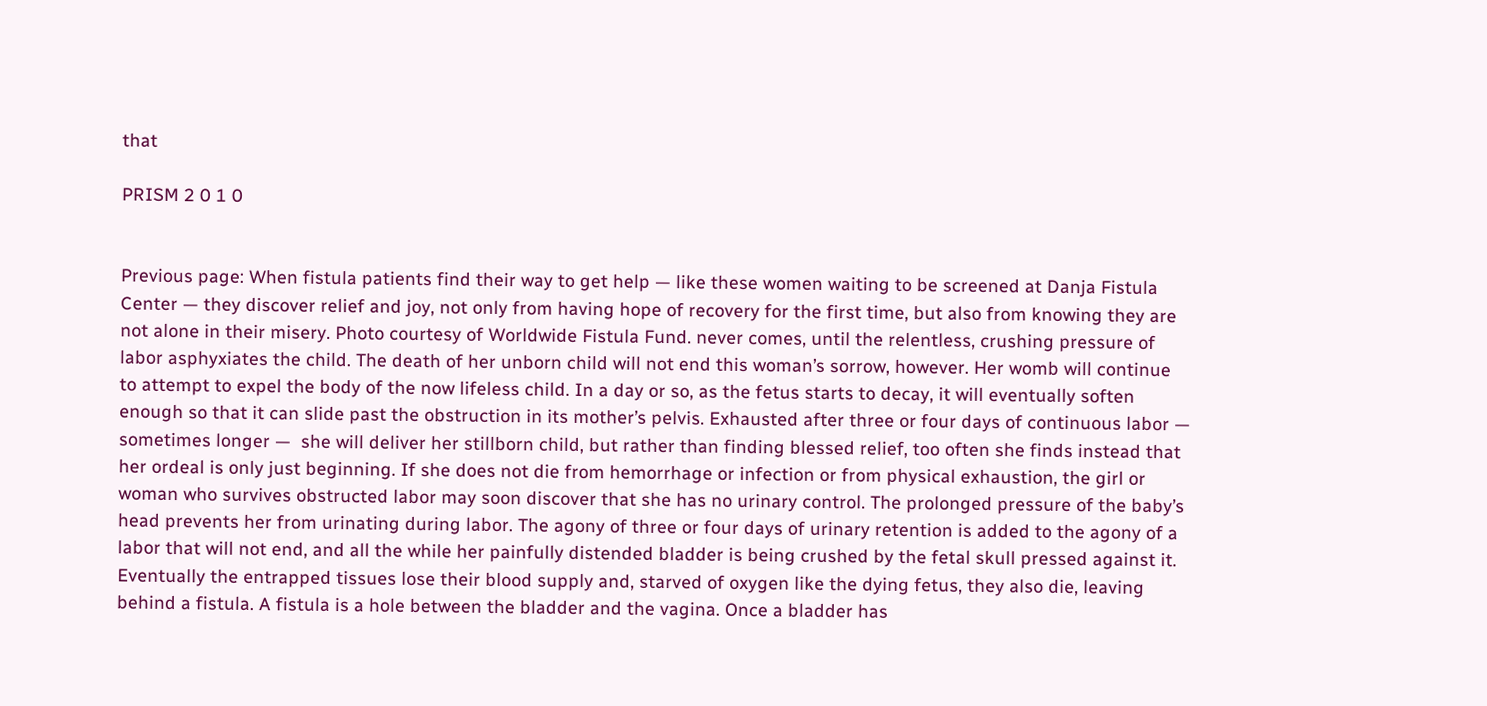that

PRISM 2 0 1 0


Previous page: When fistula patients find their way to get help — like these women waiting to be screened at Danja Fistula Center — they discover relief and joy, not only from having hope of recovery for the first time, but also from knowing they are not alone in their misery. Photo courtesy of Worldwide Fistula Fund. never comes, until the relentless, crushing pressure of labor asphyxiates the child. The death of her unborn child will not end this woman’s sorrow, however. Her womb will continue to attempt to expel the body of the now lifeless child. In a day or so, as the fetus starts to decay, it will eventually soften enough so that it can slide past the obstruction in its mother’s pelvis. Exhausted after three or four days of continuous labor — sometimes longer —  she will deliver her stillborn child, but rather than finding blessed relief, too often she finds instead that her ordeal is only just beginning. If she does not die from hemorrhage or infection or from physical exhaustion, the girl or woman who survives obstructed labor may soon discover that she has no urinary control. The prolonged pressure of the baby’s head prevents her from urinating during labor. The agony of three or four days of urinary retention is added to the agony of a labor that will not end, and all the while her painfully distended bladder is being crushed by the fetal skull pressed against it. Eventually the entrapped tissues lose their blood supply and, starved of oxygen like the dying fetus, they also die, leaving behind a fistula. A fistula is a hole between the bladder and the vagina. Once a bladder has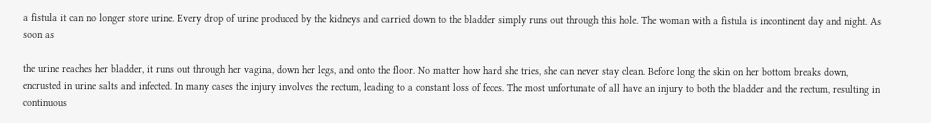a fistula it can no longer store urine. Every drop of urine produced by the kidneys and carried down to the bladder simply runs out through this hole. The woman with a fistula is incontinent day and night. As soon as

the urine reaches her bladder, it runs out through her vagina, down her legs, and onto the floor. No matter how hard she tries, she can never stay clean. Before long the skin on her bottom breaks down, encrusted in urine salts and infected. In many cases the injury involves the rectum, leading to a constant loss of feces. The most unfortunate of all have an injury to both the bladder and the rectum, resulting in continuous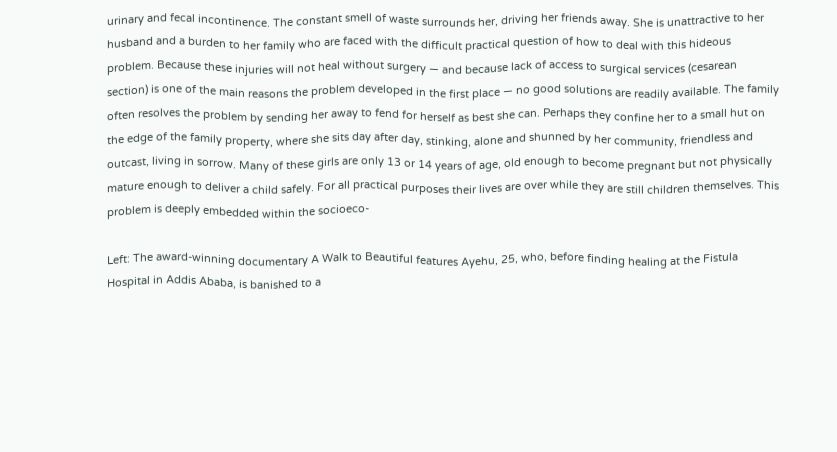urinary and fecal incontinence. The constant smell of waste surrounds her, driving her friends away. She is unattractive to her husband and a burden to her family who are faced with the difficult practical question of how to deal with this hideous problem. Because these injuries will not heal without surgery — and because lack of access to surgical services (cesarean section) is one of the main reasons the problem developed in the first place — no good solutions are readily available. The family often resolves the problem by sending her away to fend for herself as best she can. Perhaps they confine her to a small hut on the edge of the family property, where she sits day after day, stinking, alone and shunned by her community, friendless and outcast, living in sorrow. Many of these girls are only 13 or 14 years of age, old enough to become pregnant but not physically mature enough to deliver a child safely. For all practical purposes their lives are over while they are still children themselves. This problem is deeply embedded within the socioeco-

Left: The award-winning documentary A Walk to Beautiful features Ayehu, 25, who, before finding healing at the Fistula Hospital in Addis Ababa, is banished to a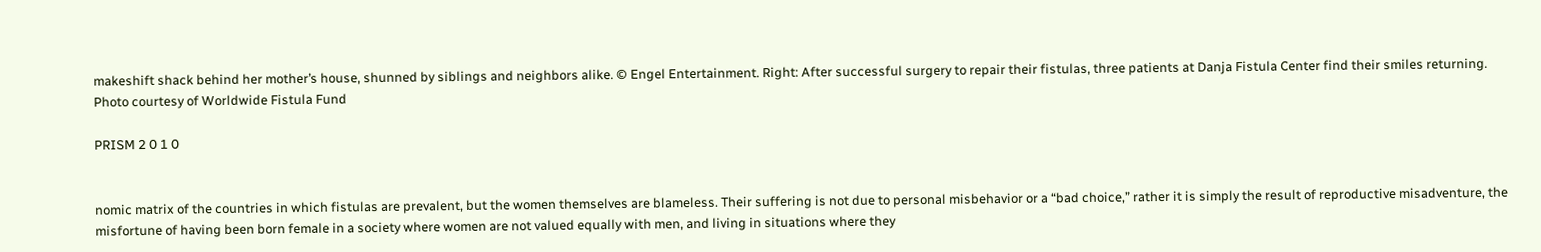makeshift shack behind her mother’s house, shunned by siblings and neighbors alike. © Engel Entertainment. Right: After successful surgery to repair their fistulas, three patients at Danja Fistula Center find their smiles returning. Photo courtesy of Worldwide Fistula Fund

PRISM 2 0 1 0


nomic matrix of the countries in which fistulas are prevalent, but the women themselves are blameless. Their suffering is not due to personal misbehavior or a “bad choice,” rather it is simply the result of reproductive misadventure, the misfortune of having been born female in a society where women are not valued equally with men, and living in situations where they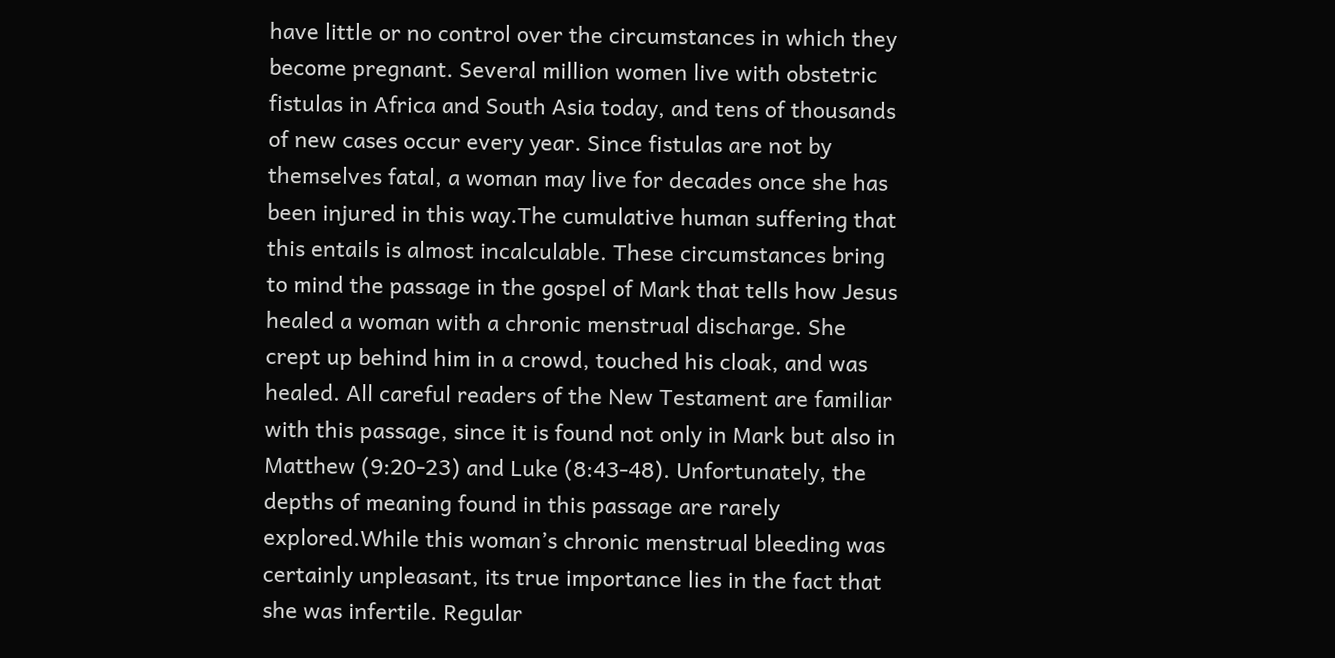have little or no control over the circumstances in which they become pregnant. Several million women live with obstetric fistulas in Africa and South Asia today, and tens of thousands of new cases occur every year. Since fistulas are not by themselves fatal, a woman may live for decades once she has been injured in this way.The cumulative human suffering that this entails is almost incalculable. These circumstances bring to mind the passage in the gospel of Mark that tells how Jesus healed a woman with a chronic menstrual discharge. She crept up behind him in a crowd, touched his cloak, and was healed. All careful readers of the New Testament are familiar with this passage, since it is found not only in Mark but also in Matthew (9:20-23) and Luke (8:43-48). Unfortunately, the depths of meaning found in this passage are rarely explored.While this woman’s chronic menstrual bleeding was certainly unpleasant, its true importance lies in the fact that she was infertile. Regular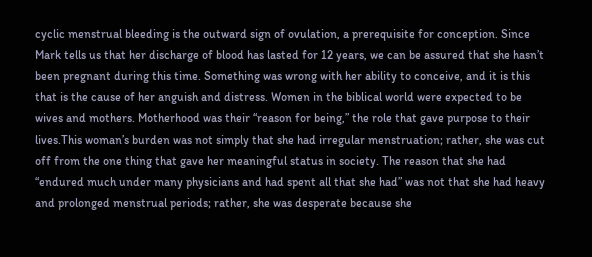cyclic menstrual bleeding is the outward sign of ovulation, a prerequisite for conception. Since Mark tells us that her discharge of blood has lasted for 12 years, we can be assured that she hasn’t been pregnant during this time. Something was wrong with her ability to conceive, and it is this that is the cause of her anguish and distress. Women in the biblical world were expected to be wives and mothers. Motherhood was their “reason for being,” the role that gave purpose to their lives.This woman’s burden was not simply that she had irregular menstruation; rather, she was cut off from the one thing that gave her meaningful status in society. The reason that she had “endured much under many physicians and had spent all that she had” was not that she had heavy and prolonged menstrual periods; rather, she was desperate because she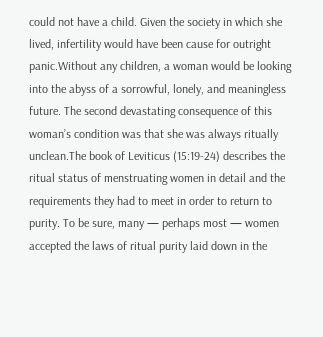could not have a child. Given the society in which she lived, infertility would have been cause for outright panic.Without any children, a woman would be looking into the abyss of a sorrowful, lonely, and meaningless future. The second devastating consequence of this woman’s condition was that she was always ritually unclean.The book of Leviticus (15:19-24) describes the ritual status of menstruating women in detail and the requirements they had to meet in order to return to purity. To be sure, many — perhaps most — women accepted the laws of ritual purity laid down in the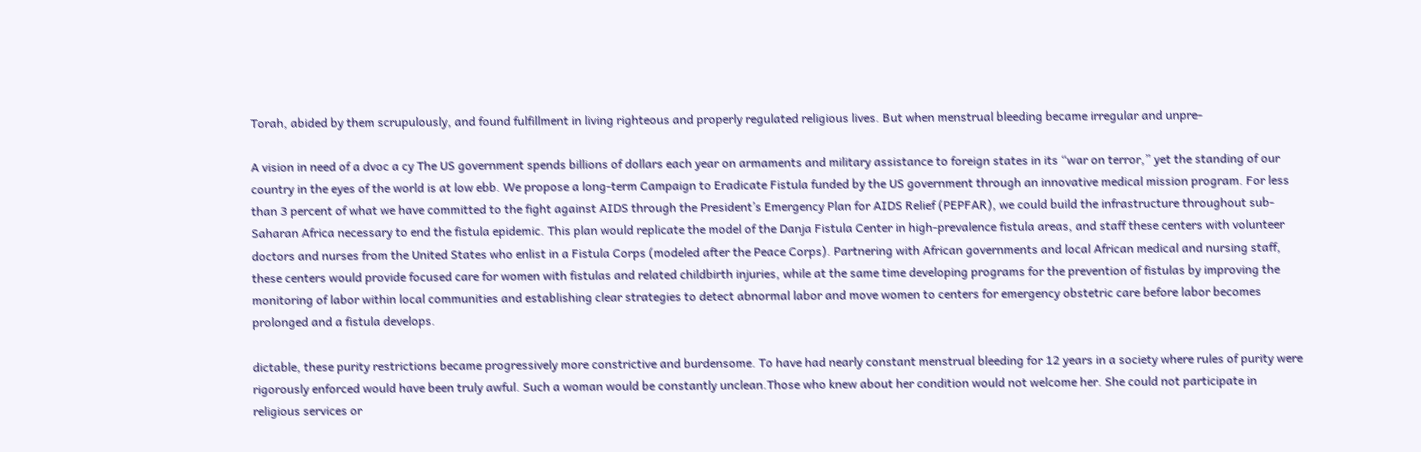Torah, abided by them scrupulously, and found fulfillment in living righteous and properly regulated religious lives. But when menstrual bleeding became irregular and unpre-

A vision in need of a dvoc a cy The US government spends billions of dollars each year on armaments and military assistance to foreign states in its “war on terror,” yet the standing of our country in the eyes of the world is at low ebb. We propose a long-term Campaign to Eradicate Fistula funded by the US government through an innovative medical mission program. For less than 3 percent of what we have committed to the fight against AIDS through the President’s Emergency Plan for AIDS Relief (PEPFAR), we could build the infrastructure throughout sub-Saharan Africa necessary to end the fistula epidemic. This plan would replicate the model of the Danja Fistula Center in high-prevalence fistula areas, and staff these centers with volunteer doctors and nurses from the United States who enlist in a Fistula Corps (modeled after the Peace Corps). Partnering with African governments and local African medical and nursing staff, these centers would provide focused care for women with fistulas and related childbirth injuries, while at the same time developing programs for the prevention of fistulas by improving the monitoring of labor within local communities and establishing clear strategies to detect abnormal labor and move women to centers for emergency obstetric care before labor becomes prolonged and a fistula develops.

dictable, these purity restrictions became progressively more constrictive and burdensome. To have had nearly constant menstrual bleeding for 12 years in a society where rules of purity were rigorously enforced would have been truly awful. Such a woman would be constantly unclean.Those who knew about her condition would not welcome her. She could not participate in religious services or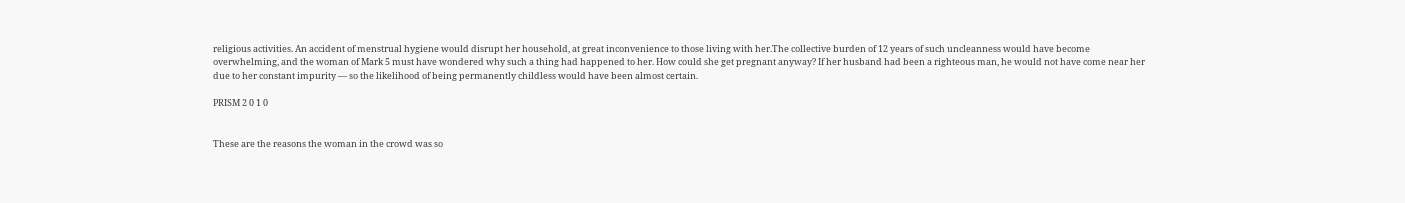religious activities. An accident of menstrual hygiene would disrupt her household, at great inconvenience to those living with her.The collective burden of 12 years of such uncleanness would have become overwhelming, and the woman of Mark 5 must have wondered why such a thing had happened to her. How could she get pregnant anyway? If her husband had been a righteous man, he would not have come near her due to her constant impurity — so the likelihood of being permanently childless would have been almost certain.

PRISM 2 0 1 0


These are the reasons the woman in the crowd was so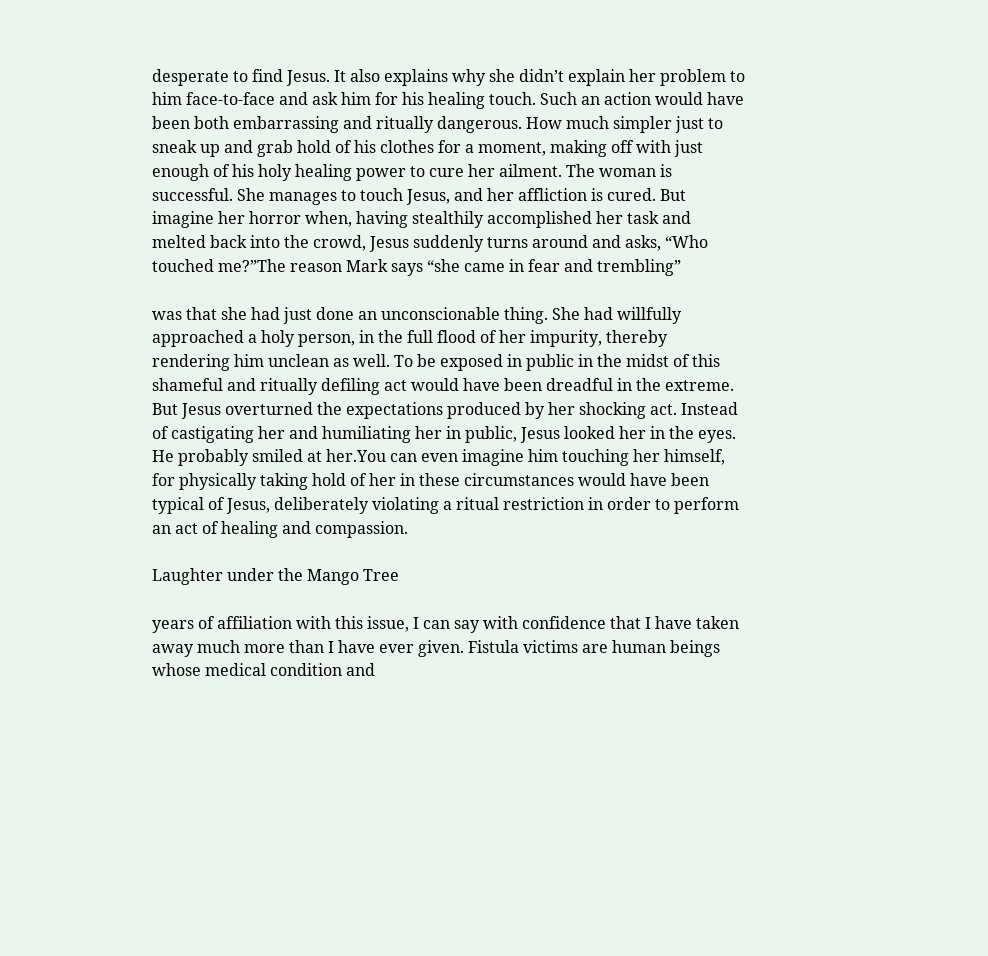desperate to find Jesus. It also explains why she didn’t explain her problem to him face-to-face and ask him for his healing touch. Such an action would have been both embarrassing and ritually dangerous. How much simpler just to sneak up and grab hold of his clothes for a moment, making off with just enough of his holy healing power to cure her ailment. The woman is successful. She manages to touch Jesus, and her affliction is cured. But imagine her horror when, having stealthily accomplished her task and melted back into the crowd, Jesus suddenly turns around and asks, “Who touched me?”The reason Mark says “she came in fear and trembling”

was that she had just done an unconscionable thing. She had willfully approached a holy person, in the full flood of her impurity, thereby rendering him unclean as well. To be exposed in public in the midst of this shameful and ritually defiling act would have been dreadful in the extreme. But Jesus overturned the expectations produced by her shocking act. Instead of castigating her and humiliating her in public, Jesus looked her in the eyes. He probably smiled at her.You can even imagine him touching her himself, for physically taking hold of her in these circumstances would have been typical of Jesus, deliberately violating a ritual restriction in order to perform an act of healing and compassion.

Laughter under the Mango Tree

years of affiliation with this issue, I can say with confidence that I have taken away much more than I have ever given. Fistula victims are human beings whose medical condition and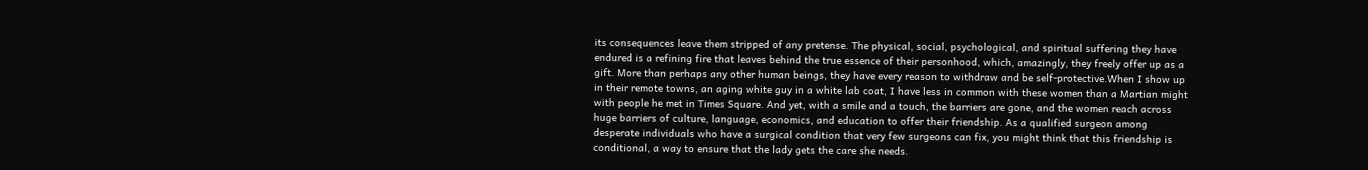its consequences leave them stripped of any pretense. The physical, social, psychological, and spiritual suffering they have endured is a refining fire that leaves behind the true essence of their personhood, which, amazingly, they freely offer up as a gift. More than perhaps any other human beings, they have every reason to withdraw and be self-protective.When I show up in their remote towns, an aging white guy in a white lab coat, I have less in common with these women than a Martian might with people he met in Times Square. And yet, with a smile and a touch, the barriers are gone, and the women reach across huge barriers of culture, language, economics, and education to offer their friendship. As a qualified surgeon among desperate individuals who have a surgical condition that very few surgeons can fix, you might think that this friendship is conditional, a way to ensure that the lady gets the care she needs.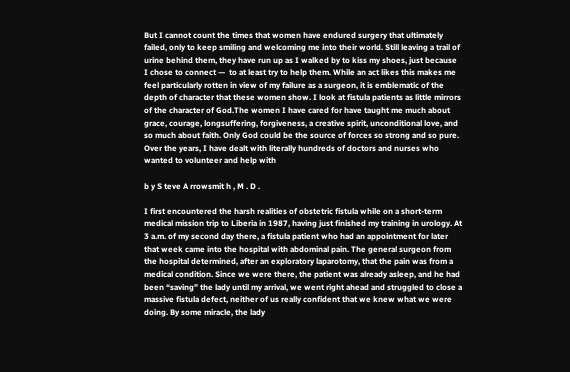But I cannot count the times that women have endured surgery that ultimately failed, only to keep smiling and welcoming me into their world. Still leaving a trail of urine behind them, they have run up as I walked by to kiss my shoes, just because I chose to connect —  to at least try to help them. While an act likes this makes me feel particularly rotten in view of my failure as a surgeon, it is emblematic of the depth of character that these women show. I look at fistula patients as little mirrors of the character of God.The women I have cared for have taught me much about grace, courage, longsuffering, forgiveness, a creative spirit, unconditional love, and so much about faith. Only God could be the source of forces so strong and so pure. Over the years, I have dealt with literally hundreds of doctors and nurses who wanted to volunteer and help with

b y S teve A rrowsmit h , M . D .

I first encountered the harsh realities of obstetric fistula while on a short-term medical mission trip to Liberia in 1987, having just finished my training in urology. At 3 a.m. of my second day there, a fistula patient who had an appointment for later that week came into the hospital with abdominal pain. The general surgeon from the hospital determined, after an exploratory laparotomy, that the pain was from a medical condition. Since we were there, the patient was already asleep, and he had been “saving” the lady until my arrival, we went right ahead and struggled to close a massive fistula defect, neither of us really confident that we knew what we were doing. By some miracle, the lady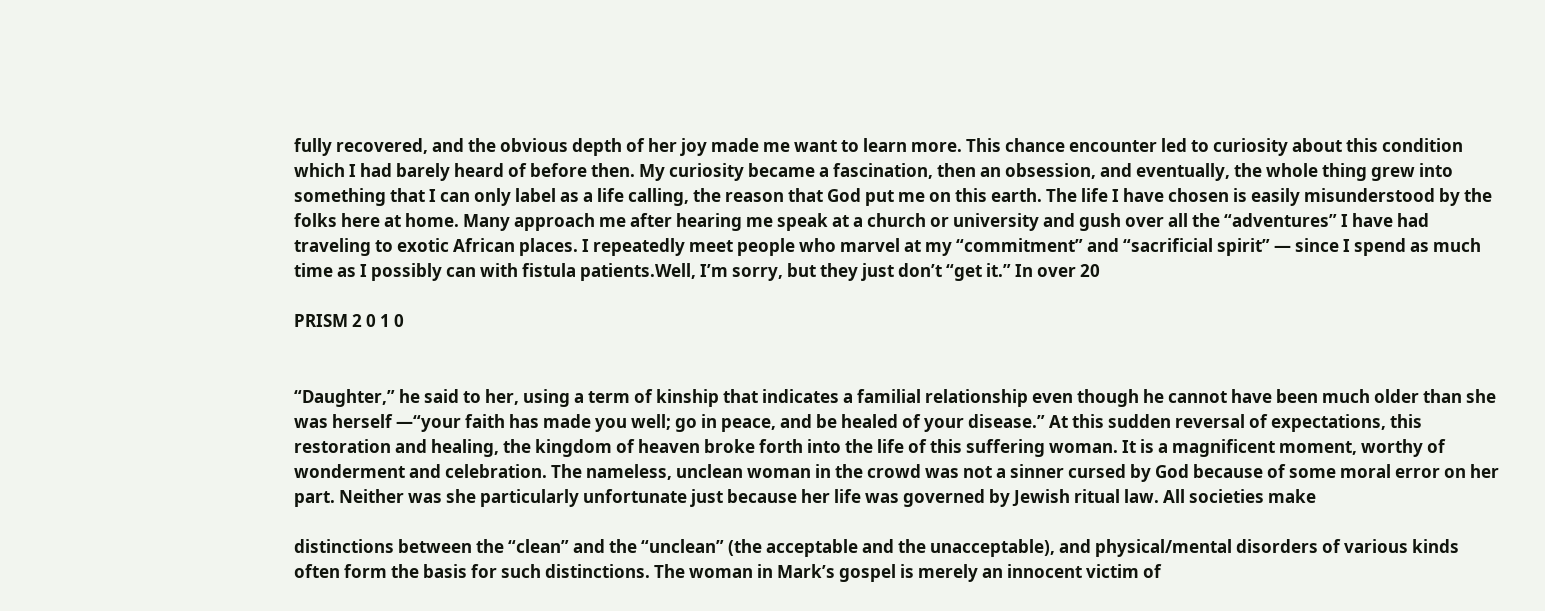fully recovered, and the obvious depth of her joy made me want to learn more. This chance encounter led to curiosity about this condition which I had barely heard of before then. My curiosity became a fascination, then an obsession, and eventually, the whole thing grew into something that I can only label as a life calling, the reason that God put me on this earth. The life I have chosen is easily misunderstood by the folks here at home. Many approach me after hearing me speak at a church or university and gush over all the “adventures” I have had traveling to exotic African places. I repeatedly meet people who marvel at my “commitment” and “sacrificial spirit” — since I spend as much time as I possibly can with fistula patients.Well, I’m sorry, but they just don’t “get it.” In over 20

PRISM 2 0 1 0


“Daughter,” he said to her, using a term of kinship that indicates a familial relationship even though he cannot have been much older than she was herself —“your faith has made you well; go in peace, and be healed of your disease.” At this sudden reversal of expectations, this restoration and healing, the kingdom of heaven broke forth into the life of this suffering woman. It is a magnificent moment, worthy of wonderment and celebration. The nameless, unclean woman in the crowd was not a sinner cursed by God because of some moral error on her part. Neither was she particularly unfortunate just because her life was governed by Jewish ritual law. All societies make

distinctions between the “clean” and the “unclean” (the acceptable and the unacceptable), and physical/mental disorders of various kinds often form the basis for such distinctions. The woman in Mark’s gospel is merely an innocent victim of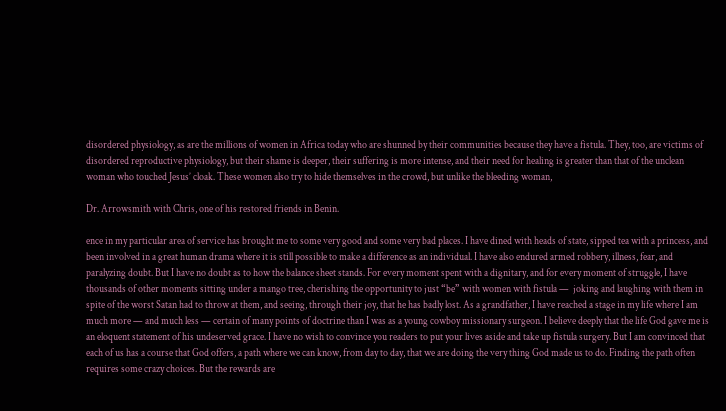disordered physiology, as are the millions of women in Africa today who are shunned by their communities because they have a fistula. They, too, are victims of disordered reproductive physiology, but their shame is deeper, their suffering is more intense, and their need for healing is greater than that of the unclean woman who touched Jesus’ cloak. These women also try to hide themselves in the crowd, but unlike the bleeding woman,

Dr. Arrowsmith with Chris, one of his restored friends in Benin.

ence in my particular area of service has brought me to some very good and some very bad places. I have dined with heads of state, sipped tea with a princess, and been involved in a great human drama where it is still possible to make a difference as an individual. I have also endured armed robbery, illness, fear, and paralyzing doubt. But I have no doubt as to how the balance sheet stands. For every moment spent with a dignitary, and for every moment of struggle, I have thousands of other moments sitting under a mango tree, cherishing the opportunity to just “be” with women with fistula —  joking and laughing with them in spite of the worst Satan had to throw at them, and seeing, through their joy, that he has badly lost. As a grandfather, I have reached a stage in my life where I am much more — and much less — certain of many points of doctrine than I was as a young cowboy missionary surgeon. I believe deeply that the life God gave me is an eloquent statement of his undeserved grace. I have no wish to convince you readers to put your lives aside and take up fistula surgery. But I am convinced that each of us has a course that God offers, a path where we can know, from day to day, that we are doing the very thing God made us to do. Finding the path often requires some crazy choices. But the rewards are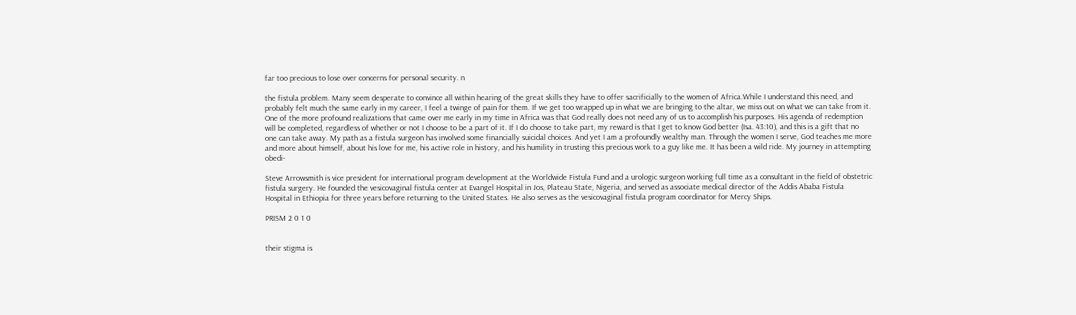far too precious to lose over concerns for personal security. n

the fistula problem. Many seem desperate to convince all within hearing of the great skills they have to offer sacrificially to the women of Africa.While I understand this need, and probably felt much the same early in my career, I feel a twinge of pain for them. If we get too wrapped up in what we are bringing to the altar, we miss out on what we can take from it. One of the more profound realizations that came over me early in my time in Africa was that God really does not need any of us to accomplish his purposes. His agenda of redemption will be completed, regardless of whether or not I choose to be a part of it. If I do choose to take part, my reward is that I get to know God better (Isa. 43:10), and this is a gift that no one can take away. My path as a fistula surgeon has involved some financially suicidal choices. And yet I am a profoundly wealthy man. Through the women I serve, God teaches me more and more about himself, about his love for me, his active role in history, and his humility in trusting this precious work to a guy like me. It has been a wild ride. My journey in attempting obedi-

Steve Arrowsmith is vice president for international program development at the Worldwide Fistula Fund and a urologic surgeon working full time as a consultant in the field of obstetric fistula surgery. He founded the vesicovaginal fistula center at Evangel Hospital in Jos, Plateau State, Nigeria, and served as associate medical director of the Addis Ababa Fistula Hospital in Ethiopia for three years before returning to the United States. He also serves as the vesicovaginal fistula program coordinator for Mercy Ships.

PRISM 2 0 1 0


their stigma is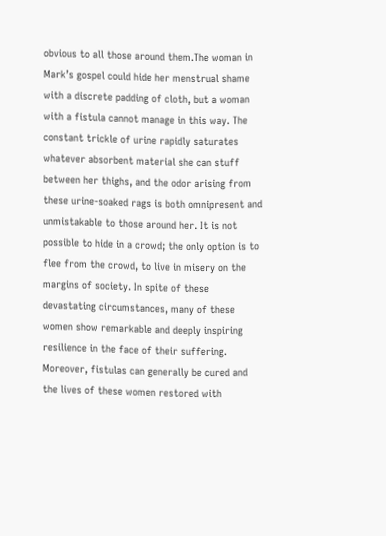obvious to all those around them.The woman in Mark’s gospel could hide her menstrual shame with a discrete padding of cloth, but a woman with a fistula cannot manage in this way. The constant trickle of urine rapidly saturates whatever absorbent material she can stuff between her thighs, and the odor arising from these urine-soaked rags is both omnipresent and unmistakable to those around her. It is not possible to hide in a crowd; the only option is to flee from the crowd, to live in misery on the margins of society. In spite of these devastating circumstances, many of these women show remarkable and deeply inspiring resilience in the face of their suffering. Moreover, fistulas can generally be cured and the lives of these women restored with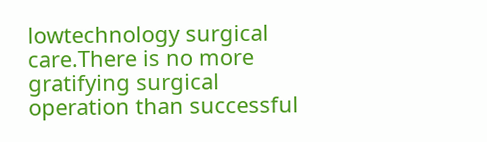lowtechnology surgical care.There is no more gratifying surgical operation than successful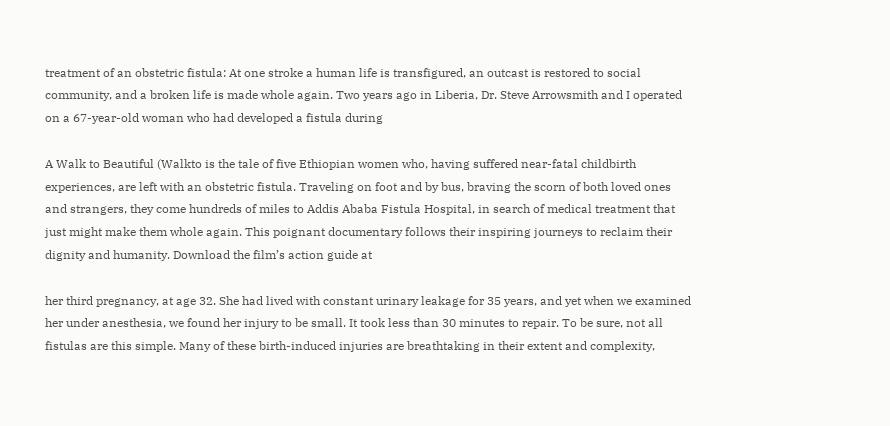treatment of an obstetric fistula: At one stroke a human life is transfigured, an outcast is restored to social community, and a broken life is made whole again. Two years ago in Liberia, Dr. Steve Arrowsmith and I operated on a 67-year-old woman who had developed a fistula during

A Walk to Beautiful (Walkto is the tale of five Ethiopian women who, having suffered near-fatal childbirth experiences, are left with an obstetric fistula. Traveling on foot and by bus, braving the scorn of both loved ones and strangers, they come hundreds of miles to Addis Ababa Fistula Hospital, in search of medical treatment that just might make them whole again. This poignant documentary follows their inspiring journeys to reclaim their dignity and humanity. Download the film’s action guide at

her third pregnancy, at age 32. She had lived with constant urinary leakage for 35 years, and yet when we examined her under anesthesia, we found her injury to be small. It took less than 30 minutes to repair. To be sure, not all fistulas are this simple. Many of these birth-induced injuries are breathtaking in their extent and complexity,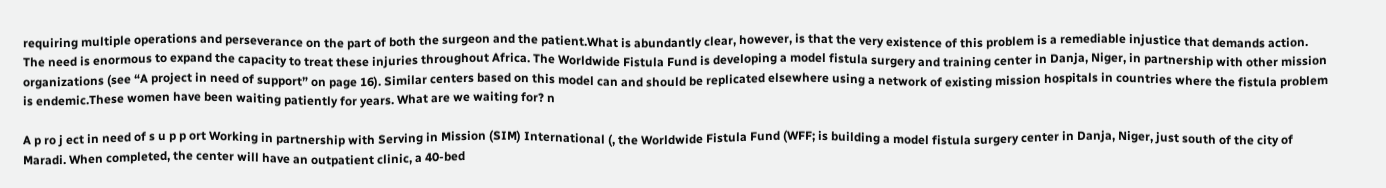requiring multiple operations and perseverance on the part of both the surgeon and the patient.What is abundantly clear, however, is that the very existence of this problem is a remediable injustice that demands action. The need is enormous to expand the capacity to treat these injuries throughout Africa. The Worldwide Fistula Fund is developing a model fistula surgery and training center in Danja, Niger, in partnership with other mission organizations (see “A project in need of support” on page 16). Similar centers based on this model can and should be replicated elsewhere using a network of existing mission hospitals in countries where the fistula problem is endemic.These women have been waiting patiently for years. What are we waiting for? n

A p ro j ect in need of s u p p ort Working in partnership with Serving in Mission (SIM) International (, the Worldwide Fistula Fund (WFF; is building a model fistula surgery center in Danja, Niger, just south of the city of Maradi. When completed, the center will have an outpatient clinic, a 40-bed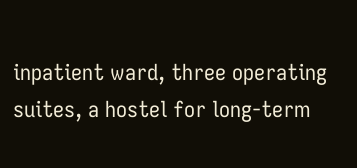inpatient ward, three operating suites, a hostel for long-term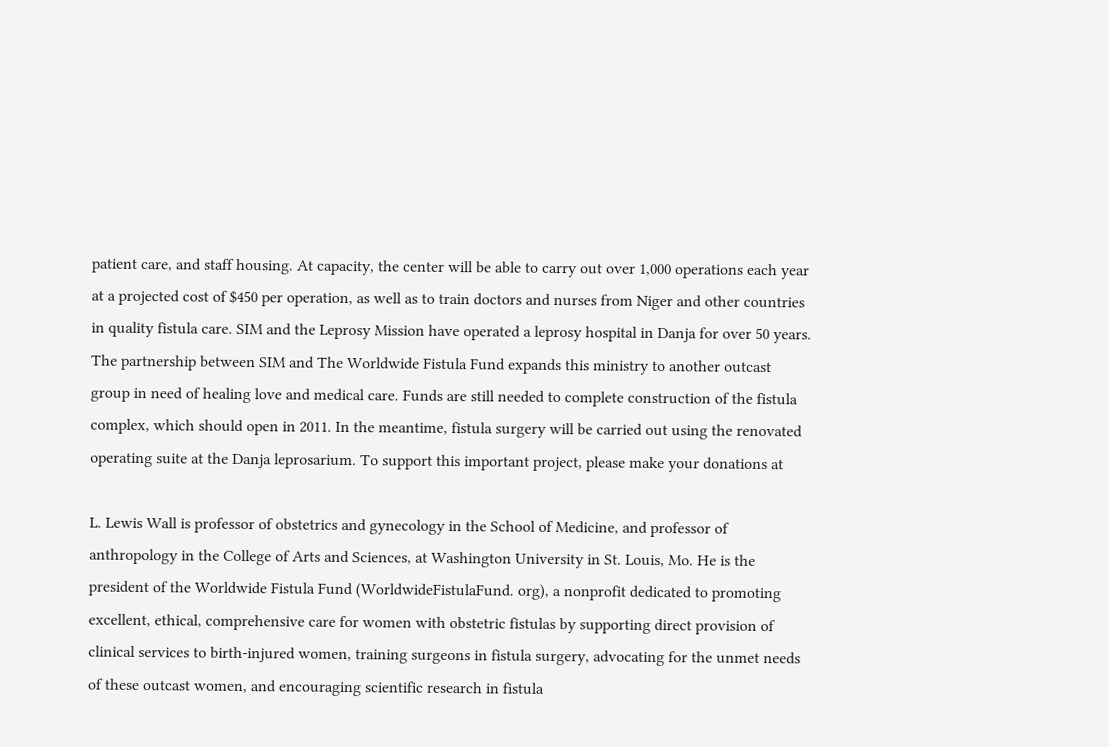patient care, and staff housing. At capacity, the center will be able to carry out over 1,000 operations each year at a projected cost of $450 per operation, as well as to train doctors and nurses from Niger and other countries in quality fistula care. SIM and the Leprosy Mission have operated a leprosy hospital in Danja for over 50 years. The partnership between SIM and The Worldwide Fistula Fund expands this ministry to another outcast group in need of healing love and medical care. Funds are still needed to complete construction of the fistula complex, which should open in 2011. In the meantime, fistula surgery will be carried out using the renovated operating suite at the Danja leprosarium. To support this important project, please make your donations at

L. Lewis Wall is professor of obstetrics and gynecology in the School of Medicine, and professor of anthropology in the College of Arts and Sciences, at Washington University in St. Louis, Mo. He is the president of the Worldwide Fistula Fund (WorldwideFistulaFund. org), a nonprofit dedicated to promoting excellent, ethical, comprehensive care for women with obstetric fistulas by supporting direct provision of clinical services to birth-injured women, training surgeons in fistula surgery, advocating for the unmet needs of these outcast women, and encouraging scientific research in fistula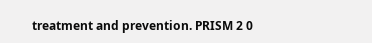treatment and prevention. PRISM 2 0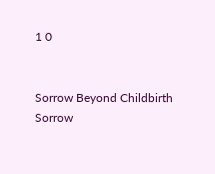1 0


Sorrow Beyond Childbirth
Sorrow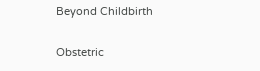Beyond Childbirth

Obstetric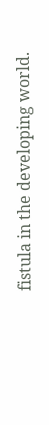fistula in the developing world.